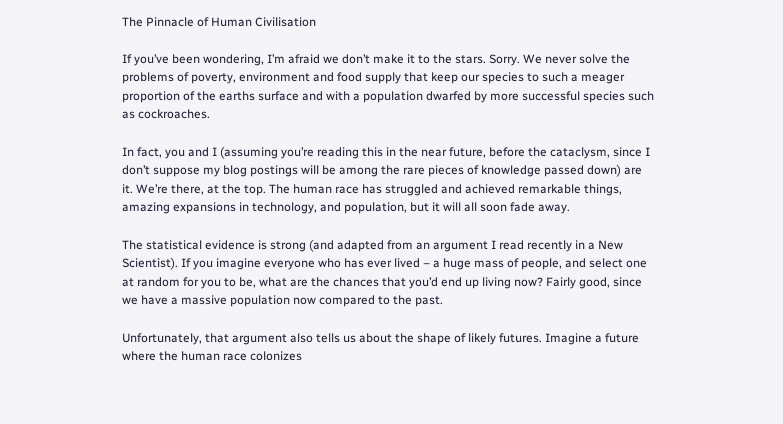The Pinnacle of Human Civilisation

If you’ve been wondering, I’m afraid we don’t make it to the stars. Sorry. We never solve the problems of poverty, environment and food supply that keep our species to such a meager proportion of the earths surface and with a population dwarfed by more successful species such as cockroaches.

In fact, you and I (assuming you’re reading this in the near future, before the cataclysm, since I don’t suppose my blog postings will be among the rare pieces of knowledge passed down) are it. We’re there, at the top. The human race has struggled and achieved remarkable things, amazing expansions in technology, and population, but it will all soon fade away.

The statistical evidence is strong (and adapted from an argument I read recently in a New Scientist). If you imagine everyone who has ever lived – a huge mass of people, and select one at random for you to be, what are the chances that you’d end up living now? Fairly good, since we have a massive population now compared to the past.

Unfortunately, that argument also tells us about the shape of likely futures. Imagine a future where the human race colonizes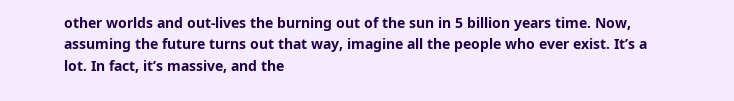other worlds and out-lives the burning out of the sun in 5 billion years time. Now, assuming the future turns out that way, imagine all the people who ever exist. It’s a lot. In fact, it’s massive, and the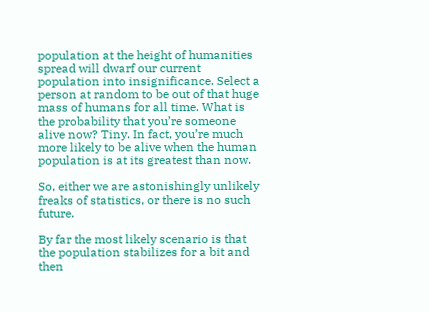population at the height of humanities spread will dwarf our current population into insignificance. Select a person at random to be out of that huge mass of humans for all time. What is the probability that you’re someone alive now? Tiny. In fact, you’re much more likely to be alive when the human population is at its greatest than now.

So, either we are astonishingly unlikely freaks of statistics, or there is no such future.

By far the most likely scenario is that the population stabilizes for a bit and then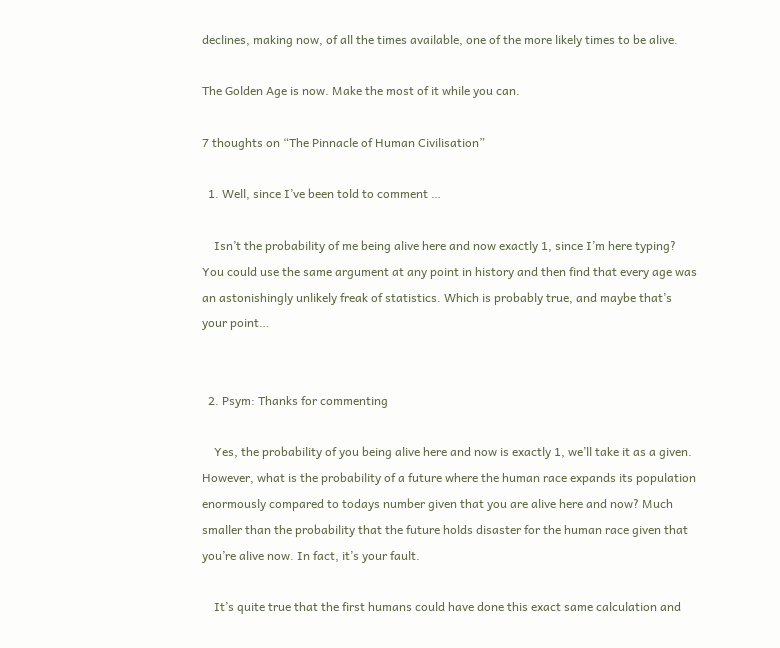declines, making now, of all the times available, one of the more likely times to be alive.

The Golden Age is now. Make the most of it while you can.

7 thoughts on “The Pinnacle of Human Civilisation”

  1. Well, since I’ve been told to comment …

    Isn’t the probability of me being alive here and now exactly 1, since I’m here typing? You could use the same argument at any point in history and then find that every age was an astonishingly unlikely freak of statistics. Which is probably true, and maybe that’s your point…


  2. Psym: Thanks for commenting

    Yes, the probability of you being alive here and now is exactly 1, we’ll take it as a given. However, what is the probability of a future where the human race expands its population enormously compared to todays number given that you are alive here and now? Much smaller than the probability that the future holds disaster for the human race given that you’re alive now. In fact, it’s your fault.

    It’s quite true that the first humans could have done this exact same calculation and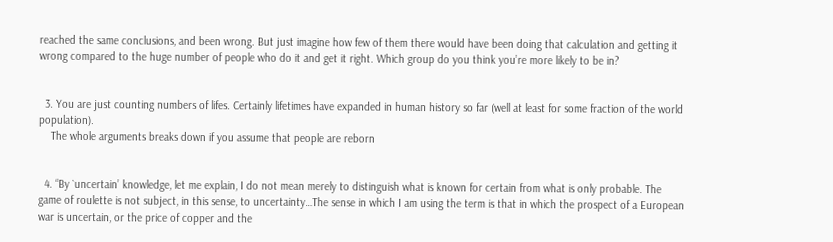reached the same conclusions, and been wrong. But just imagine how few of them there would have been doing that calculation and getting it wrong compared to the huge number of people who do it and get it right. Which group do you think you’re more likely to be in?


  3. You are just counting numbers of lifes. Certainly lifetimes have expanded in human history so far (well at least for some fraction of the world population).
    The whole arguments breaks down if you assume that people are reborn


  4. “By `uncertain’ knowledge, let me explain, I do not mean merely to distinguish what is known for certain from what is only probable. The game of roulette is not subject, in this sense, to uncertainty…The sense in which I am using the term is that in which the prospect of a European war is uncertain, or the price of copper and the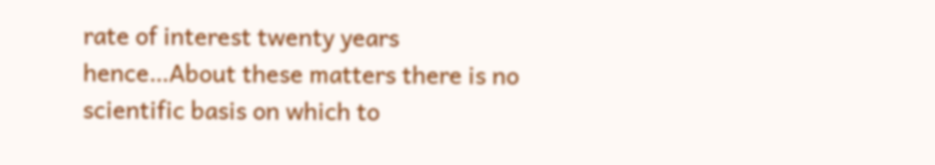rate of interest twenty years hence…About these matters there is no scientific basis on which to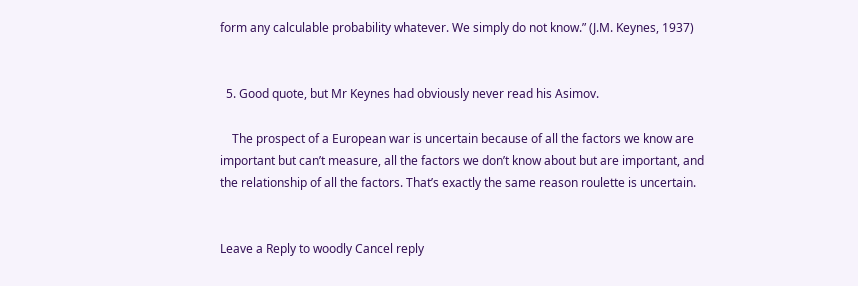form any calculable probability whatever. We simply do not know.” (J.M. Keynes, 1937)


  5. Good quote, but Mr Keynes had obviously never read his Asimov.

    The prospect of a European war is uncertain because of all the factors we know are important but can’t measure, all the factors we don’t know about but are important, and the relationship of all the factors. That’s exactly the same reason roulette is uncertain.


Leave a Reply to woodly Cancel reply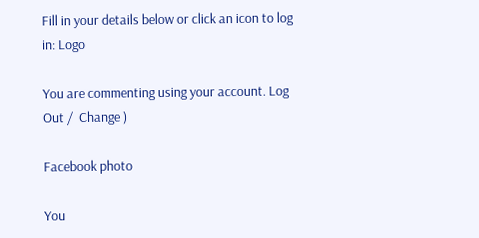Fill in your details below or click an icon to log in: Logo

You are commenting using your account. Log Out /  Change )

Facebook photo

You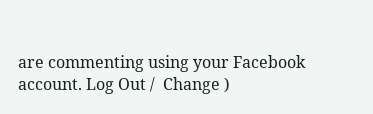are commenting using your Facebook account. Log Out /  Change )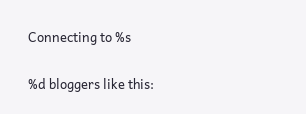Connecting to %s

%d bloggers like this: